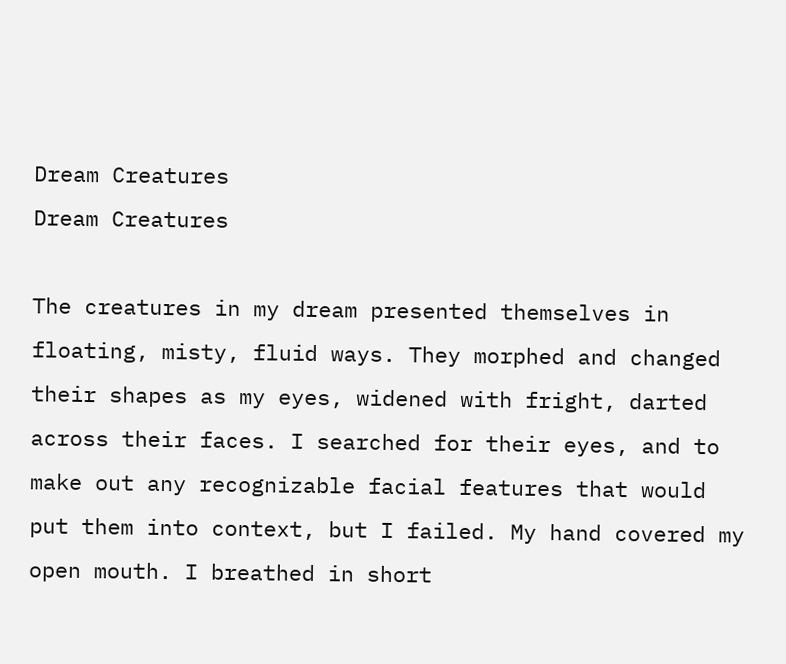Dream Creatures
Dream Creatures

The creatures in my dream presented themselves in floating, misty, fluid ways. They morphed and changed their shapes as my eyes, widened with fright, darted across their faces. I searched for their eyes, and to make out any recognizable facial features that would put them into context, but I failed. My hand covered my open mouth. I breathed in short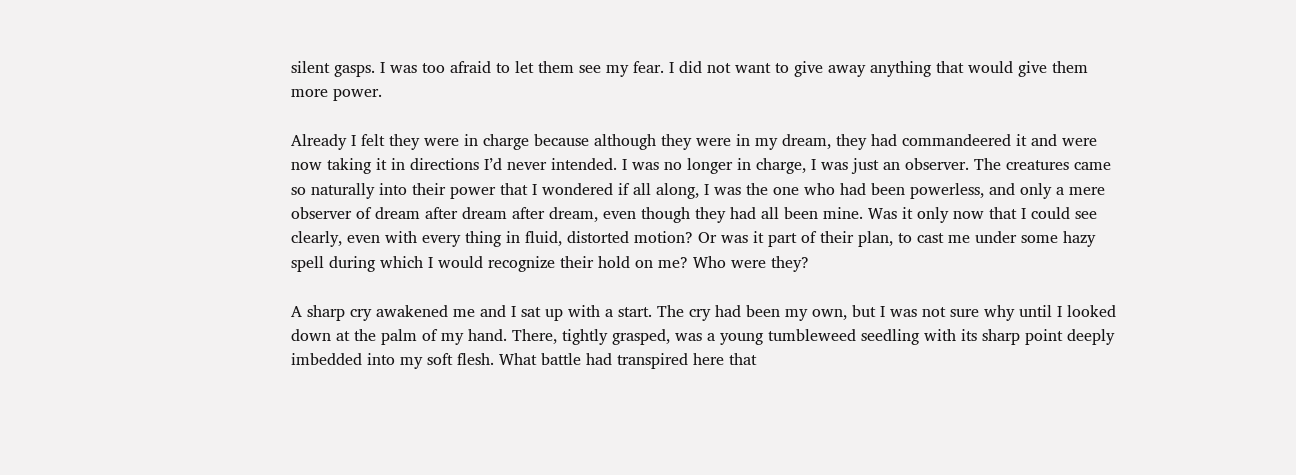silent gasps. I was too afraid to let them see my fear. I did not want to give away anything that would give them more power.

Already I felt they were in charge because although they were in my dream, they had commandeered it and were now taking it in directions I’d never intended. I was no longer in charge, I was just an observer. The creatures came so naturally into their power that I wondered if all along, I was the one who had been powerless, and only a mere observer of dream after dream after dream, even though they had all been mine. Was it only now that I could see clearly, even with every thing in fluid, distorted motion? Or was it part of their plan, to cast me under some hazy spell during which I would recognize their hold on me? Who were they?

A sharp cry awakened me and I sat up with a start. The cry had been my own, but I was not sure why until I looked down at the palm of my hand. There, tightly grasped, was a young tumbleweed seedling with its sharp point deeply imbedded into my soft flesh. What battle had transpired here that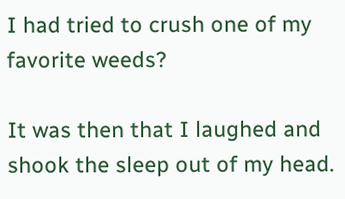I had tried to crush one of my favorite weeds?

It was then that I laughed and shook the sleep out of my head.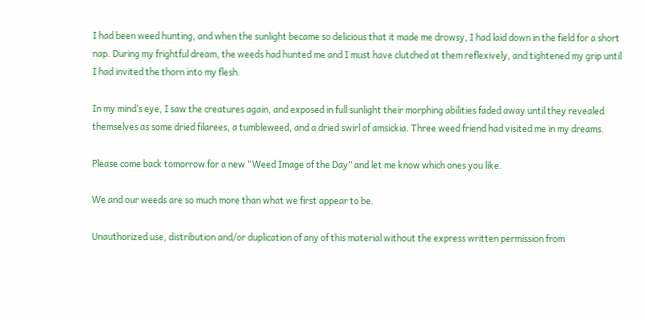I had been weed hunting, and when the sunlight became so delicious that it made me drowsy, I had laid down in the field for a short nap. During my frightful dream, the weeds had hunted me and I must have clutched at them reflexively, and tightened my grip until I had invited the thorn into my flesh.

In my mind’s eye, I saw the creatures again, and exposed in full sunlight their morphing abilities faded away until they revealed themselves as some dried filarees, a tumbleweed, and a dried swirl of amsickia. Three weed friend had visited me in my dreams.

Please come back tomorrow for a new “Weed Image of the Day” and let me know which ones you like.

We and our weeds are so much more than what we first appear to be.

Unauthorized use, distribution and/or duplication of any of this material without the express written permission from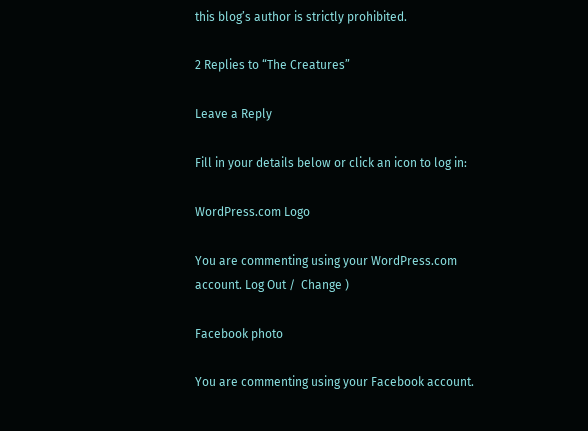this blog’s author is strictly prohibited.

2 Replies to “The Creatures”

Leave a Reply

Fill in your details below or click an icon to log in:

WordPress.com Logo

You are commenting using your WordPress.com account. Log Out /  Change )

Facebook photo

You are commenting using your Facebook account.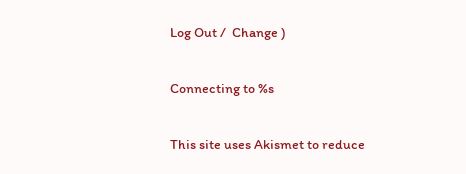Log Out /  Change )

Connecting to %s

This site uses Akismet to reduce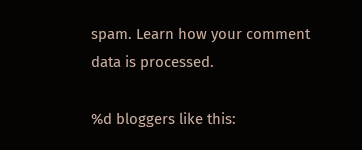spam. Learn how your comment data is processed.

%d bloggers like this: